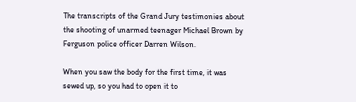The transcripts of the Grand Jury testimonies about the shooting of unarmed teenager Michael Brown by Ferguson police officer Darren Wilson.

When you saw the body for the first time, it was sewed up, so you had to open it to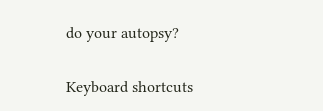do your autopsy?

Keyboard shortcuts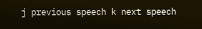j previous speech k next speech